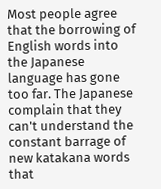Most people agree that the borrowing of English words into the Japanese language has gone too far. The Japanese complain that they can't understand the constant barrage of new katakana words that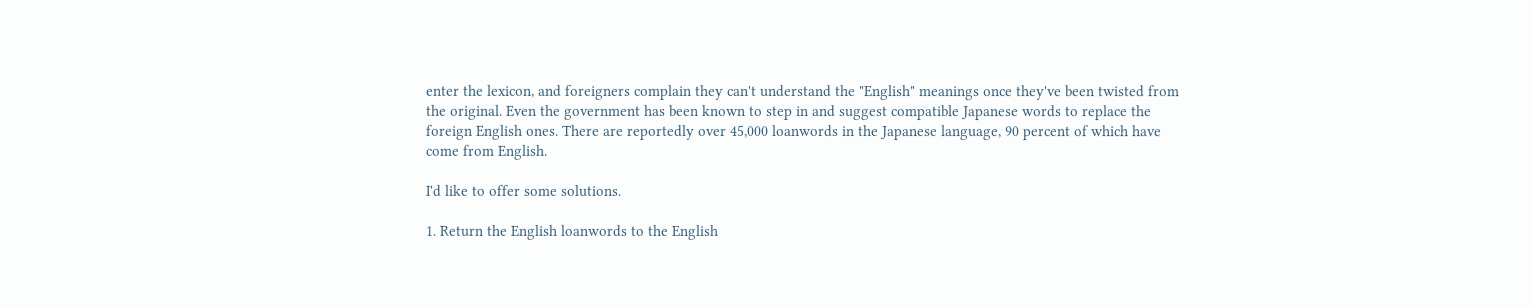enter the lexicon, and foreigners complain they can't understand the "English" meanings once they've been twisted from the original. Even the government has been known to step in and suggest compatible Japanese words to replace the foreign English ones. There are reportedly over 45,000 loanwords in the Japanese language, 90 percent of which have come from English.

I'd like to offer some solutions.

1. Return the English loanwords to the English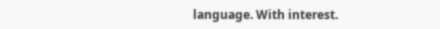language. With interest.